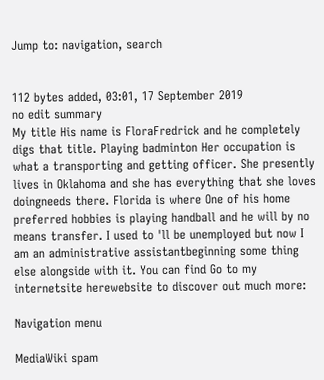Jump to: navigation, search


112 bytes added, 03:01, 17 September 2019
no edit summary
My title His name is FloraFredrick and he completely digs that title. Playing badminton Her occupation is what a transporting and getting officer. She presently lives in Oklahoma and she has everything that she loves doingneeds there. Florida is where One of his home preferred hobbies is playing handball and he will by no means transfer. I used to 'll be unemployed but now I am an administrative assistantbeginning some thing else alongside with it. You can find Go to my internetsite herewebsite to discover out much more:

Navigation menu

MediaWiki spam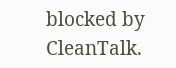blocked by CleanTalk.